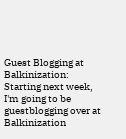Guest Blogging at Balkinization:
Starting next week, I'm going to be guestblogging over at Balkinization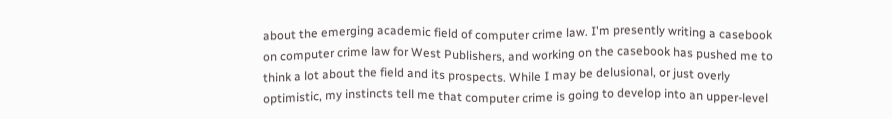about the emerging academic field of computer crime law. I'm presently writing a casebook on computer crime law for West Publishers, and working on the casebook has pushed me to think a lot about the field and its prospects. While I may be delusional, or just overly optimistic, my instincts tell me that computer crime is going to develop into an upper-level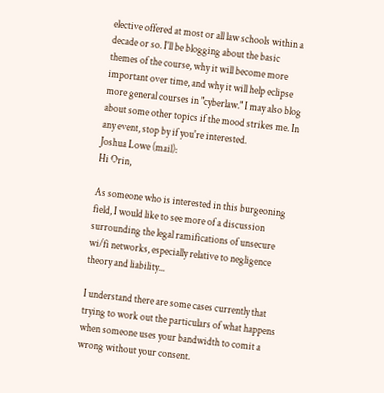elective offered at most or all law schools within a decade or so. I'll be blogging about the basic themes of the course, why it will become more important over time, and why it will help eclipse more general courses in "cyberlaw." I may also blog about some other topics if the mood strikes me. In any event, stop by if you're interested.
Joshua Lowe (mail):
Hi Orin,

As someone who is interested in this burgeoning field, I would like to see more of a discussion surrounding the legal ramifications of unsecure wi/fi networks, especially relative to negligence theory and liability...

I understand there are some cases currently that trying to work out the particulars of what happens when someone uses your bandwidth to comit a wrong without your consent.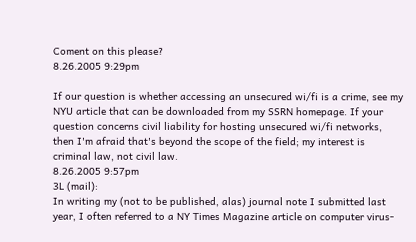Coment on this please?
8.26.2005 9:29pm

If our question is whether accessing an unsecured wi/fi is a crime, see my NYU article that can be downloaded from my SSRN homepage. If your question concerns civil liability for hosting unsecured wi/fi networks, then I'm afraid that's beyond the scope of the field; my interest is criminal law, not civil law.
8.26.2005 9:57pm
3L (mail):
In writing my (not to be published, alas) journal note I submitted last year, I often referred to a NY Times Magazine article on computer virus-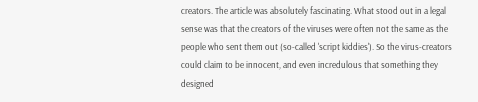creators. The article was absolutely fascinating. What stood out in a legal sense was that the creators of the viruses were often not the same as the people who sent them out (so-called 'script kiddies'). So the virus-creators could claim to be innocent, and even incredulous that something they designed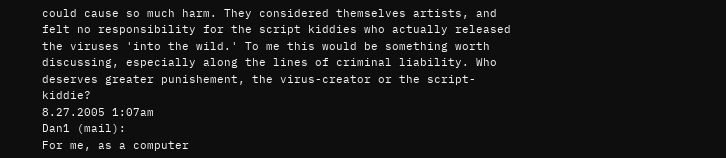could cause so much harm. They considered themselves artists, and felt no responsibility for the script kiddies who actually released the viruses 'into the wild.' To me this would be something worth discussing, especially along the lines of criminal liability. Who deserves greater punishement, the virus-creator or the script-kiddie?
8.27.2005 1:07am
Dan1 (mail):
For me, as a computer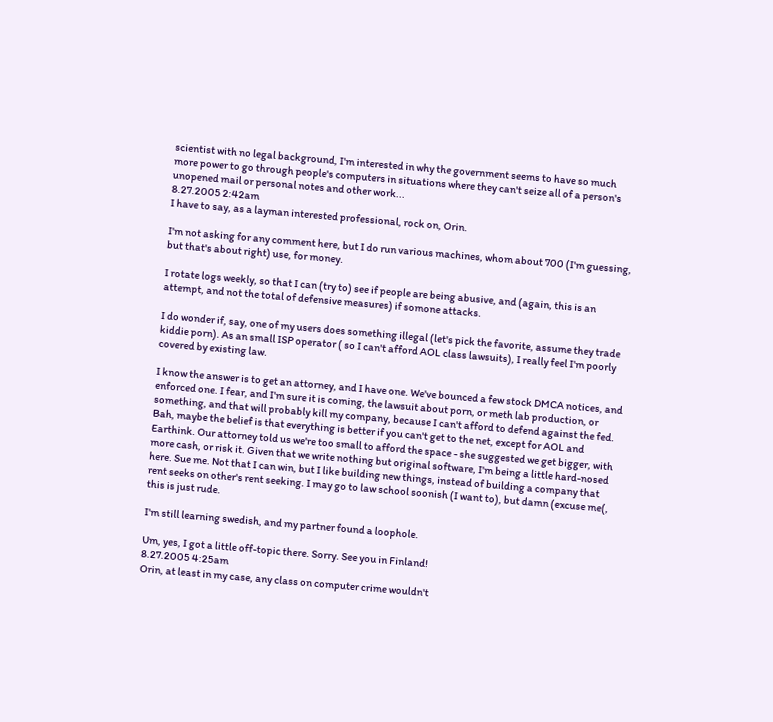scientist with no legal background, I'm interested in why the government seems to have so much more power to go through people's computers in situations where they can't seize all of a person's unopened mail or personal notes and other work...
8.27.2005 2:42am
I have to say, as a layman interested professional, rock on, Orin.

I'm not asking for any comment here, but I do run various machines, whom about 700 (I'm guessing, but that's about right) use, for money.

I rotate logs weekly, so that I can (try to) see if people are being abusive, and (again, this is an attempt, and not the total of defensive measures) if somone attacks.

I do wonder if, say, one of my users does something illegal (let's pick the favorite, assume they trade kiddie porn). As an small ISP operator ( so I can't afford AOL class lawsuits), I really feel I'm poorly covered by existing law.

I know the answer is to get an attorney, and I have one. We've bounced a few stock DMCA notices, and enforced one. I fear, and I'm sure it is coming, the lawsuit about porn, or meth lab production, or something, and that will probably kill my company, because I can't afford to defend against the fed. Bah, maybe the belief is that everything is better if you can't get to the net, except for AOL and Earthink. Our attorney told us we're too small to afford the space - she suggested we get bigger, with more cash, or risk it. Given that we write nothing but original software, I'm being a little hard-nosed here. Sue me. Not that I can win, but I like building new things, instead of building a company that rent seeks on other's rent seeking. I may go to law school soonish (I want to), but damn (excuse me(, this is just rude.

I'm still learning swedish, and my partner found a loophole.

Um, yes, I got a little off-topic there. Sorry. See you in Finland!
8.27.2005 4:25am
Orin, at least in my case, any class on computer crime wouldn't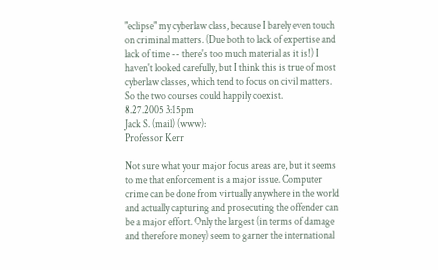"eclipse" my cyberlaw class, because I barely even touch on criminal matters. (Due both to lack of expertise and lack of time -- there's too much material as it is!) I haven't looked carefully, but I think this is true of most cyberlaw classes, which tend to focus on civil matters. So the two courses could happily coexist.
8.27.2005 3:15pm
Jack S. (mail) (www):
Professor Kerr

Not sure what your major focus areas are, but it seems to me that enforcement is a major issue. Computer crime can be done from virtually anywhere in the world and actually capturing and prosecuting the offender can be a major effort. Only the largest (in terms of damage and therefore money) seem to garner the international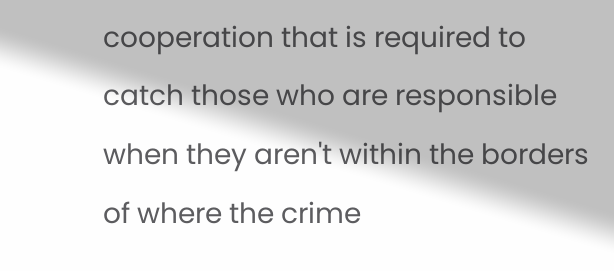cooperation that is required to catch those who are responsible when they aren't within the borders of where the crime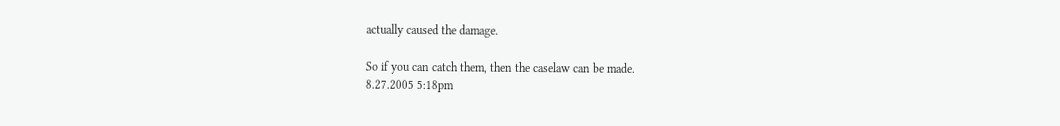actually caused the damage.

So if you can catch them, then the caselaw can be made.
8.27.2005 5:18pm